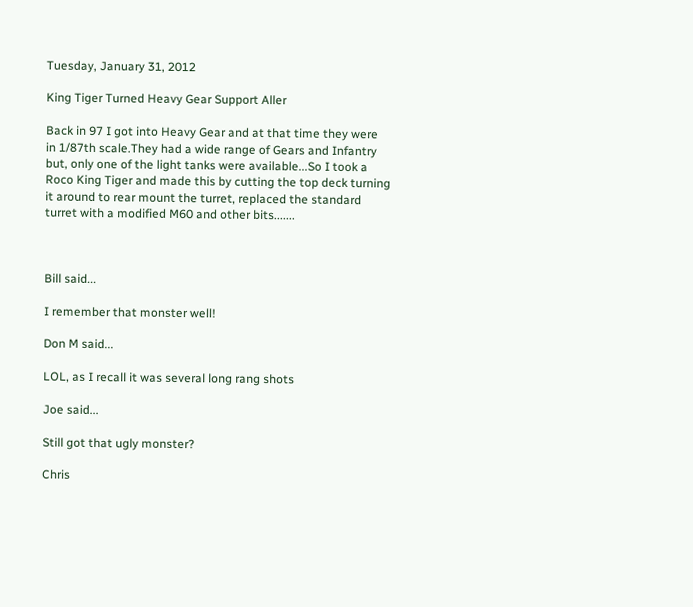Tuesday, January 31, 2012

King Tiger Turned Heavy Gear Support Aller

Back in 97 I got into Heavy Gear and at that time they were
in 1/87th scale.They had a wide range of Gears and Infantry
but, only one of the light tanks were available...So I took a
Roco King Tiger and made this by cutting the top deck turning
it around to rear mount the turret, replaced the standard
turret with a modified M60 and other bits.......



Bill said...

I remember that monster well!

Don M said...

LOL, as I recall it was several long rang shots

Joe said...

Still got that ugly monster?

Chris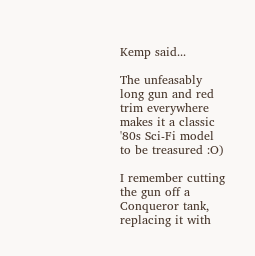Kemp said...

The unfeasably long gun and red trim everywhere makes it a classic '80s Sci-Fi model to be treasured :O)

I remember cutting the gun off a Conqueror tank, replacing it with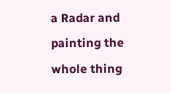a Radar and painting the whole thing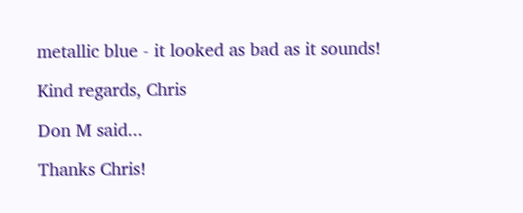metallic blue - it looked as bad as it sounds!

Kind regards, Chris

Don M said...

Thanks Chris!